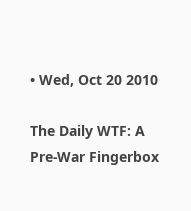• Wed, Oct 20 2010

The Daily WTF: A Pre-War Fingerbox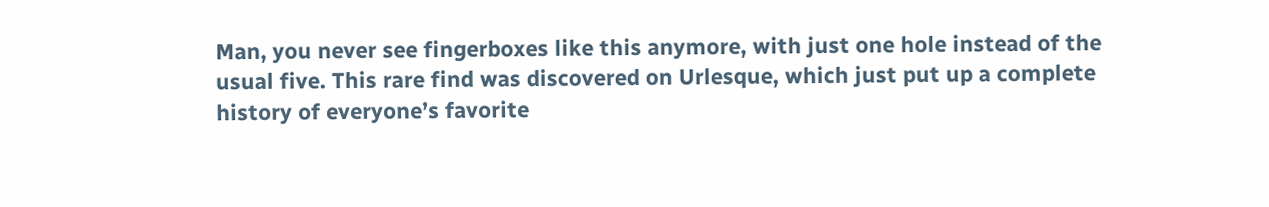Man, you never see fingerboxes like this anymore, with just one hole instead of the usual five. This rare find was discovered on Urlesque, which just put up a complete history of everyone’s favorite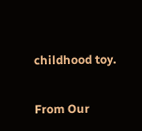childhood toy.

From Our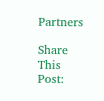Partners

Share This Post: